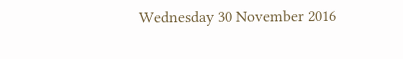Wednesday 30 November 2016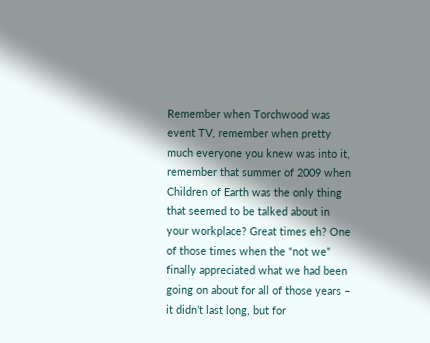Remember when Torchwood was event TV, remember when pretty much everyone you knew was into it, remember that summer of 2009 when Children of Earth was the only thing that seemed to be talked about in your workplace? Great times eh? One of those times when the “not we” finally appreciated what we had been going on about for all of those years – it didn’t last long, but for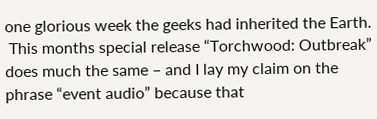one glorious week the geeks had inherited the Earth.
 This months special release “Torchwood: Outbreak” does much the same – and I lay my claim on the phrase “event audio” because that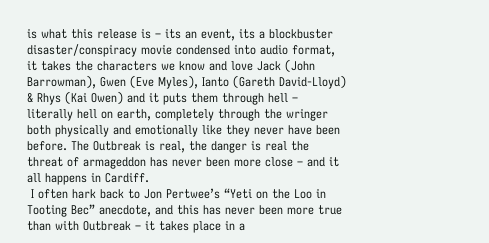is what this release is – its an event, its a blockbuster disaster/conspiracy movie condensed into audio format, it takes the characters we know and love Jack (John Barrowman), Gwen (Eve Myles), Ianto (Gareth David-Lloyd) & Rhys (Kai Owen) and it puts them through hell – literally hell on earth, completely through the wringer both physically and emotionally like they never have been before. The Outbreak is real, the danger is real the threat of armageddon has never been more close – and it all happens in Cardiff.
 I often hark back to Jon Pertwee’s “Yeti on the Loo in Tooting Bec” anecdote, and this has never been more true than with Outbreak – it takes place in a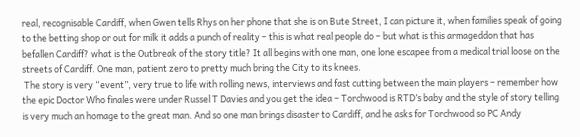real, recognisable Cardiff, when Gwen tells Rhys on her phone that she is on Bute Street, I can picture it, when families speak of going to the betting shop or out for milk it adds a punch of reality – this is what real people do – but what is this armageddon that has befallen Cardiff? what is the Outbreak of the story title? It all begins with one man, one lone escapee from a medical trial loose on the streets of Cardiff. One man, patient zero to pretty much bring the City to its knees.
 The story is very “event”, very true to life with rolling news, interviews and fast cutting between the main players – remember how the epic Doctor Who finales were under Russel T Davies and you get the idea – Torchwood is RTD’s baby and the style of story telling is very much an homage to the great man. And so one man brings disaster to Cardiff, and he asks for Torchwood so PC Andy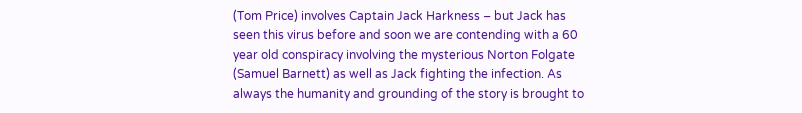(Tom Price) involves Captain Jack Harkness – but Jack has seen this virus before and soon we are contending with a 60 year old conspiracy involving the mysterious Norton Folgate (Samuel Barnett) as well as Jack fighting the infection. As always the humanity and grounding of the story is brought to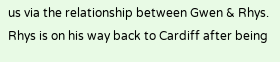us via the relationship between Gwen & Rhys. Rhys is on his way back to Cardiff after being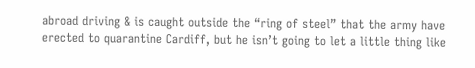abroad driving & is caught outside the “ring of steel” that the army have erected to quarantine Cardiff, but he isn’t going to let a little thing like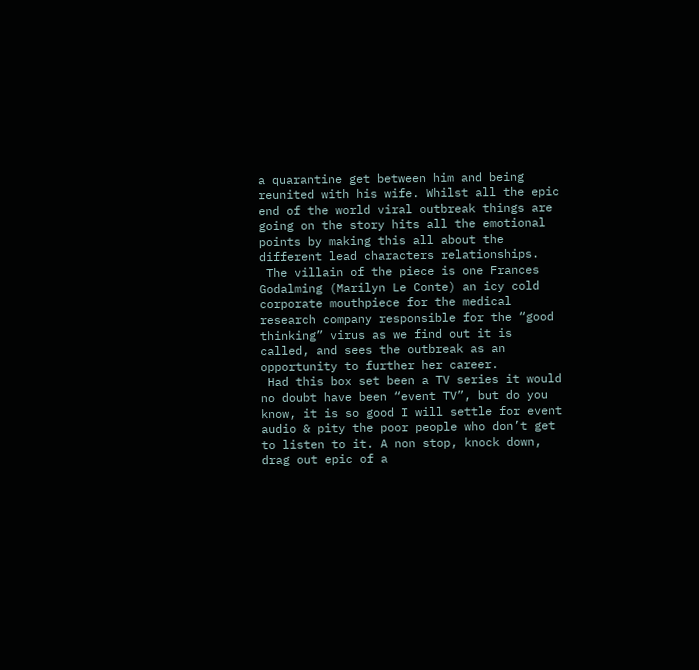a quarantine get between him and being reunited with his wife. Whilst all the epic end of the world viral outbreak things are going on the story hits all the emotional points by making this all about the different lead characters relationships.
 The villain of the piece is one Frances Godalming (Marilyn Le Conte) an icy cold corporate mouthpiece for the medical research company responsible for the “good thinking” virus as we find out it is called, and sees the outbreak as an opportunity to further her career.
 Had this box set been a TV series it would no doubt have been “event TV”, but do you know, it is so good I will settle for event audio & pity the poor people who don’t get to listen to it. A non stop, knock down, drag out epic of a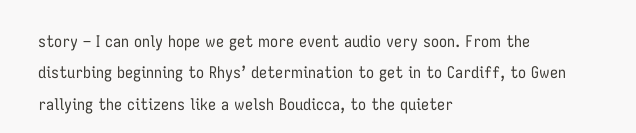story – I can only hope we get more event audio very soon. From the disturbing beginning to Rhys’ determination to get in to Cardiff, to Gwen rallying the citizens like a welsh Boudicca, to the quieter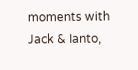moments with Jack & Ianto,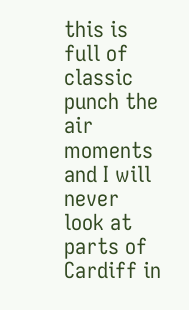this is full of classic punch the air moments and I will never look at parts of Cardiff in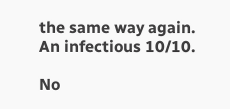the same way again. An infectious 10/10.

No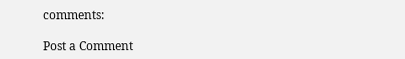comments:

Post a Comment